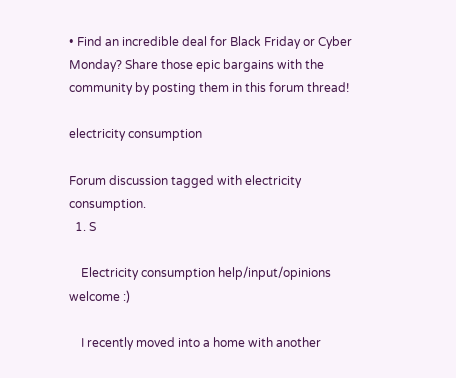• Find an incredible deal for Black Friday or Cyber Monday? Share those epic bargains with the community by posting them in this forum thread!

electricity consumption

Forum discussion tagged with electricity consumption.
  1. S

    Electricity consumption help/input/opinions welcome :)

    I recently moved into a home with another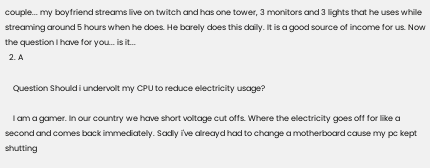couple... my boyfriend streams live on twitch and has one tower, 3 monitors and 3 lights that he uses while streaming around 5 hours when he does. He barely does this daily. It is a good source of income for us. Now the question I have for you... is it...
  2. A

    Question Should i undervolt my CPU to reduce electricity usage?

    I am a gamer. In our country we have short voltage cut offs. Where the electricity goes off for like a second and comes back immediately. Sadly i've alreayd had to change a motherboard cause my pc kept shutting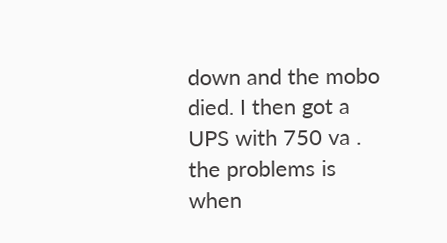down and the mobo died. I then got a UPS with 750 va . the problems is when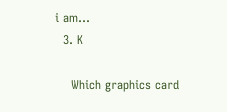i am...
  3. K

    Which graphics card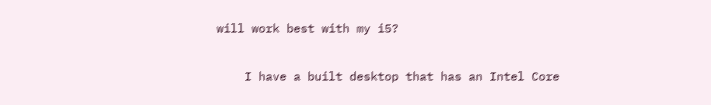will work best with my i5?

    I have a built desktop that has an Intel Core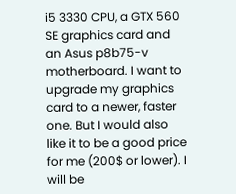i5 3330 CPU, a GTX 560 SE graphics card and an Asus p8b75-v motherboard. I want to upgrade my graphics card to a newer, faster one. But I would also like it to be a good price for me (200$ or lower). I will be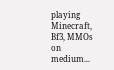playing Minecraft, Bf3, MMOs on medium...